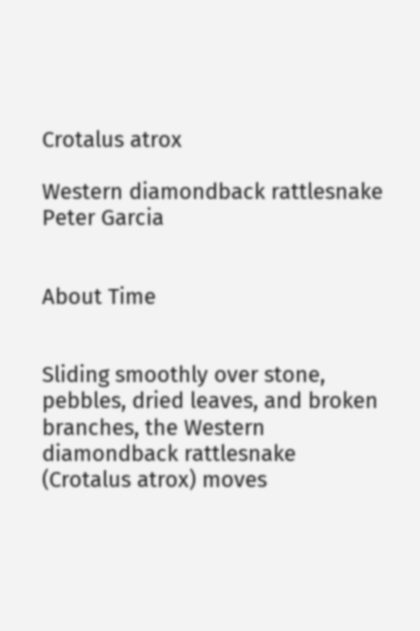Crotalus atrox

Western diamondback rattlesnake
Peter Garcia


About Time


Sliding smoothly over stone, pebbles, dried leaves, and broken branches, the Western diamondback rattlesnake (Crotalus atrox) moves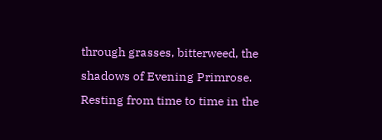through grasses, bitterweed, the shadows of Evening Primrose. Resting from time to time in the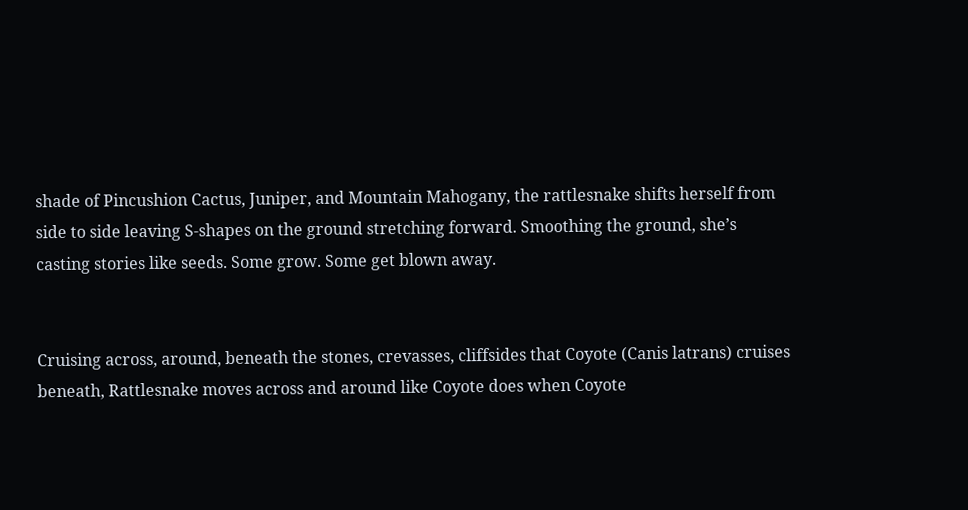shade of Pincushion Cactus, Juniper, and Mountain Mahogany, the rattlesnake shifts herself from side to side leaving S-shapes on the ground stretching forward. Smoothing the ground, she’s casting stories like seeds. Some grow. Some get blown away.


Cruising across, around, beneath the stones, crevasses, cliffsides that Coyote (Canis latrans) cruises beneath, Rattlesnake moves across and around like Coyote does when Coyote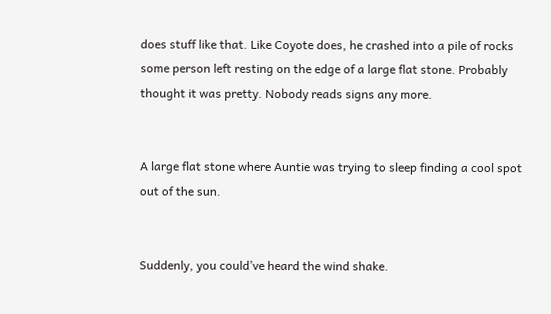does stuff like that. Like Coyote does, he crashed into a pile of rocks some person left resting on the edge of a large flat stone. Probably thought it was pretty. Nobody reads signs any more.


A large flat stone where Auntie was trying to sleep finding a cool spot out of the sun.


Suddenly, you could’ve heard the wind shake.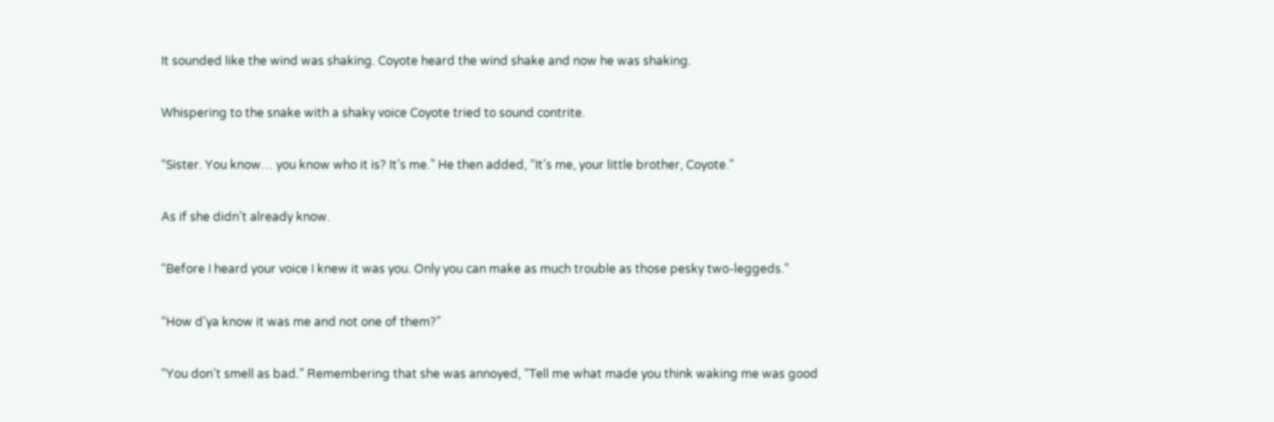It sounded like the wind was shaking. Coyote heard the wind shake and now he was shaking.


Whispering to the snake with a shaky voice Coyote tried to sound contrite.


“Sister. You know… you know who it is? It’s me.” He then added, “It’s me, your little brother, Coyote.”


As if she didn’t already know.


“Before I heard your voice I knew it was you. Only you can make as much trouble as those pesky two-leggeds.”


“How d’ya know it was me and not one of them?”


“You don’t smell as bad.” Remembering that she was annoyed, “Tell me what made you think waking me was good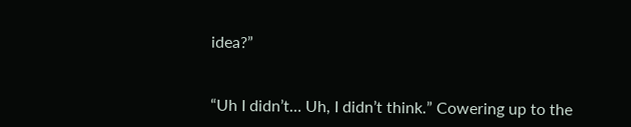idea?”


“Uh I didn’t… Uh, I didn’t think.” Cowering up to the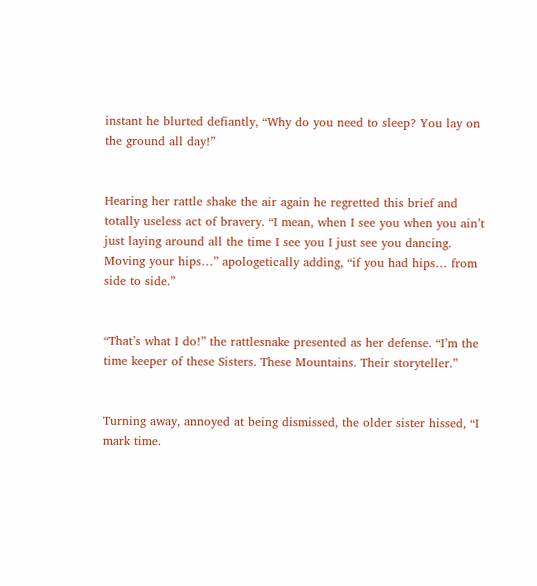instant he blurted defiantly, “Why do you need to sleep? You lay on the ground all day!”


Hearing her rattle shake the air again he regretted this brief and totally useless act of bravery. “I mean, when I see you when you ain’t just laying around all the time I see you I just see you dancing. Moving your hips…” apologetically adding, “if you had hips… from side to side.”


“That’s what I do!” the rattlesnake presented as her defense. “I’m the time keeper of these Sisters. These Mountains. Their storyteller.”


Turning away, annoyed at being dismissed, the older sister hissed, “I mark time.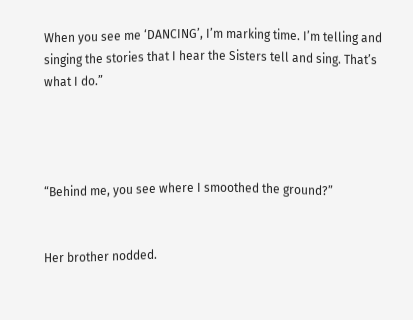When you see me ‘DANCING’, I’m marking time. I’m telling and singing the stories that I hear the Sisters tell and sing. That’s what I do.”




“Behind me, you see where I smoothed the ground?”


Her brother nodded.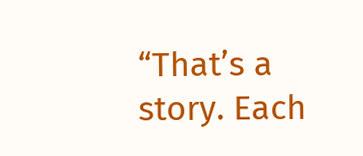“That’s a story. Each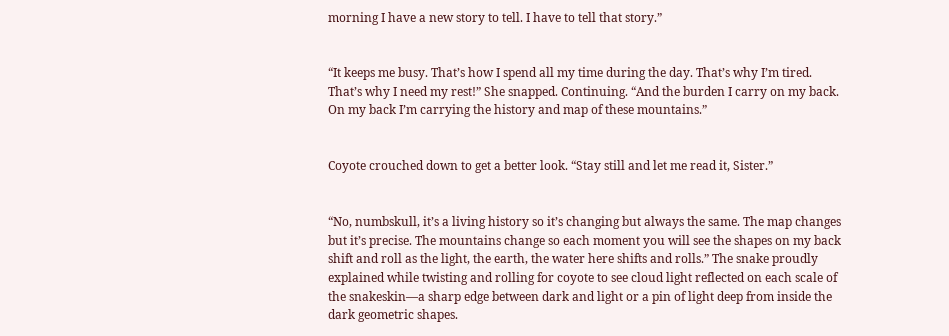morning I have a new story to tell. I have to tell that story.”


“It keeps me busy. That’s how I spend all my time during the day. That’s why I’m tired. That’s why I need my rest!” She snapped. Continuing. “And the burden I carry on my back. On my back I’m carrying the history and map of these mountains.”


Coyote crouched down to get a better look. “Stay still and let me read it, Sister.”


“No, numbskull, it’s a living history so it’s changing but always the same. The map changes but it’s precise. The mountains change so each moment you will see the shapes on my back shift and roll as the light, the earth, the water here shifts and rolls.” The snake proudly explained while twisting and rolling for coyote to see cloud light reflected on each scale of the snakeskin—a sharp edge between dark and light or a pin of light deep from inside the dark geometric shapes.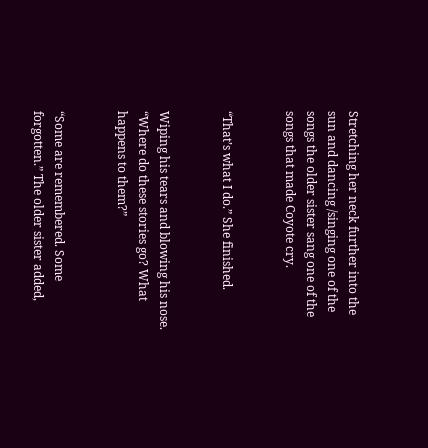Stretching her neck further into the sun and dancing /singing one of the songs the older sister sang one of the songs that made Coyote cry.


“That’s what I do.” She finished.


Wiping his tears and blowing his nose. “Where do these stories go? What happens to them?”


“Some are remembered. Some forgotten.” The older sister added,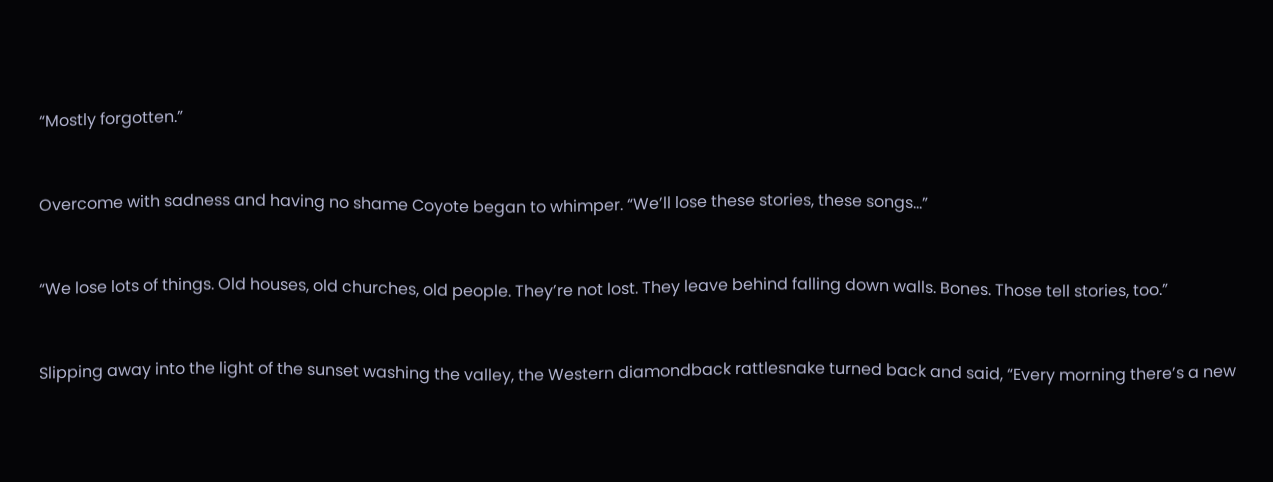“Mostly forgotten.”


Overcome with sadness and having no shame Coyote began to whimper. “We’ll lose these stories, these songs…”


“We lose lots of things. Old houses, old churches, old people. They’re not lost. They leave behind falling down walls. Bones. Those tell stories, too.”


Slipping away into the light of the sunset washing the valley, the Western diamondback rattlesnake turned back and said, “Every morning there’s a new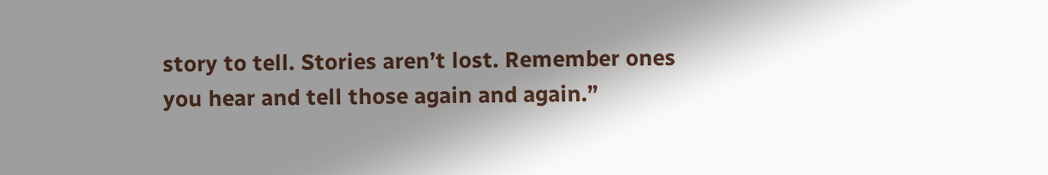story to tell. Stories aren’t lost. Remember ones you hear and tell those again and again.”